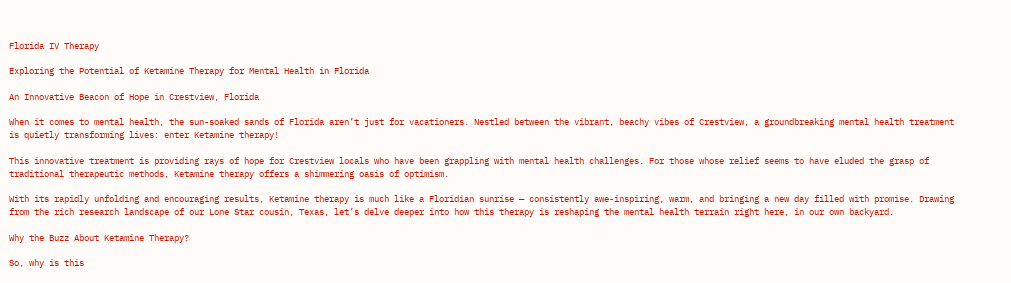Florida IV Therapy

Exploring the Potential of Ketamine Therapy for Mental Health in Florida

An Innovative Beacon of Hope in Crestview, Florida

When it comes to mental health, the sun-soaked sands of Florida aren’t just for vacationers. Nestled between the vibrant, beachy vibes of Crestview, a groundbreaking mental health treatment is quietly transforming lives: enter Ketamine therapy!

This innovative treatment is providing rays of hope for Crestview locals who have been grappling with mental health challenges. For those whose relief seems to have eluded the grasp of traditional therapeutic methods, Ketamine therapy offers a shimmering oasis of optimism.

With its rapidly unfolding and encouraging results, Ketamine therapy is much like a Floridian sunrise — consistently awe-inspiring, warm, and bringing a new day filled with promise. Drawing from the rich research landscape of our Lone Star cousin, Texas, let’s delve deeper into how this therapy is reshaping the mental health terrain right here, in our own backyard.

Why the Buzz About Ketamine Therapy?

So, why is this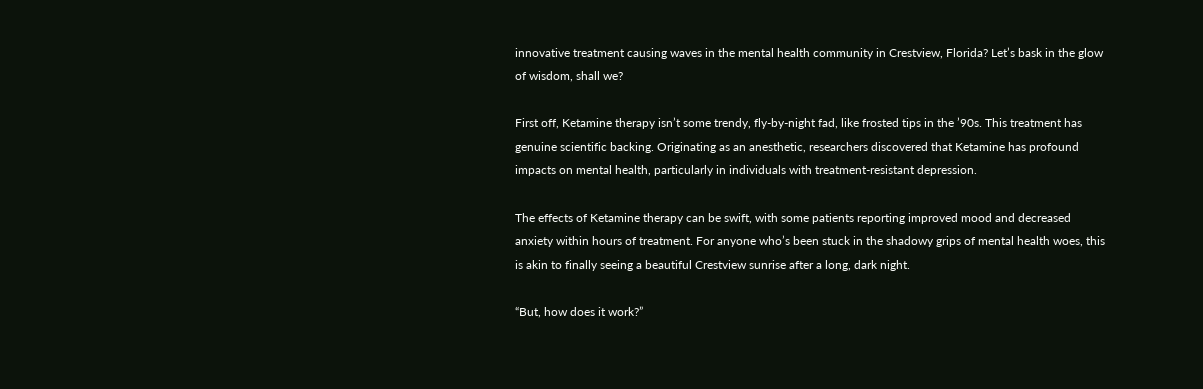innovative treatment causing waves in the mental health community in Crestview, Florida? Let’s bask in the glow of wisdom, shall we?

First off, Ketamine therapy isn’t some trendy, fly-by-night fad, like frosted tips in the ’90s. This treatment has genuine scientific backing. Originating as an anesthetic, researchers discovered that Ketamine has profound impacts on mental health, particularly in individuals with treatment-resistant depression.

The effects of Ketamine therapy can be swift, with some patients reporting improved mood and decreased anxiety within hours of treatment. For anyone who’s been stuck in the shadowy grips of mental health woes, this is akin to finally seeing a beautiful Crestview sunrise after a long, dark night.

“But, how does it work?”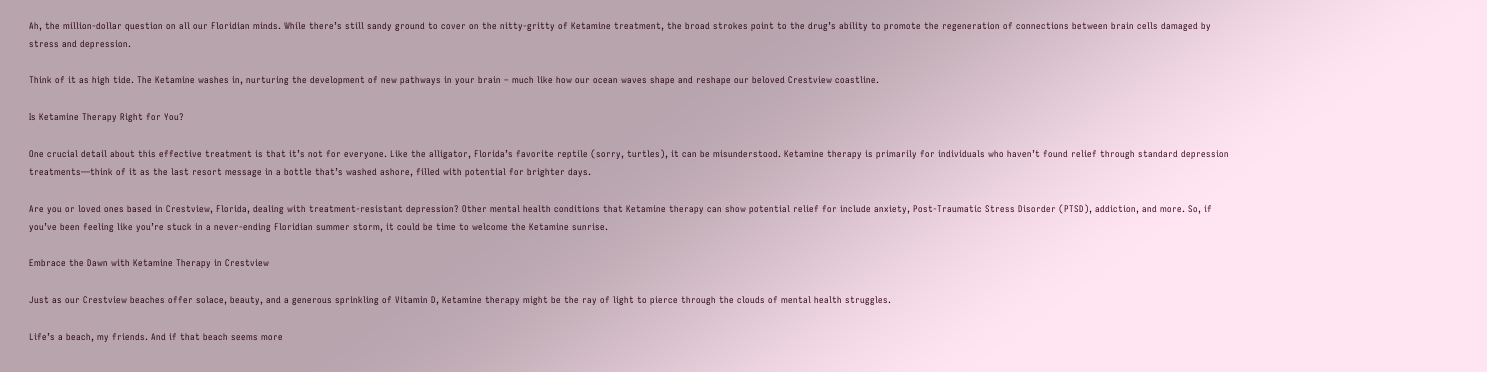Ah, the million-dollar question on all our Floridian minds. While there’s still sandy ground to cover on the nitty-gritty of Ketamine treatment, the broad strokes point to the drug’s ability to promote the regeneration of connections between brain cells damaged by stress and depression.

Think of it as high tide. The Ketamine washes in, nurturing the development of new pathways in your brain – much like how our ocean waves shape and reshape our beloved Crestview coastline.

Is Ketamine Therapy Right for You?

One crucial detail about this effective treatment is that it’s not for everyone. Like the alligator, Florida’s favorite reptile (sorry, turtles), it can be misunderstood. Ketamine therapy is primarily for individuals who haven’t found relief through standard depression treatments—think of it as the last resort message in a bottle that’s washed ashore, filled with potential for brighter days.

Are you or loved ones based in Crestview, Florida, dealing with treatment-resistant depression? Other mental health conditions that Ketamine therapy can show potential relief for include anxiety, Post-Traumatic Stress Disorder (PTSD), addiction, and more. So, if you’ve been feeling like you’re stuck in a never-ending Floridian summer storm, it could be time to welcome the Ketamine sunrise.

Embrace the Dawn with Ketamine Therapy in Crestview

Just as our Crestview beaches offer solace, beauty, and a generous sprinkling of Vitamin D, Ketamine therapy might be the ray of light to pierce through the clouds of mental health struggles.

Life’s a beach, my friends. And if that beach seems more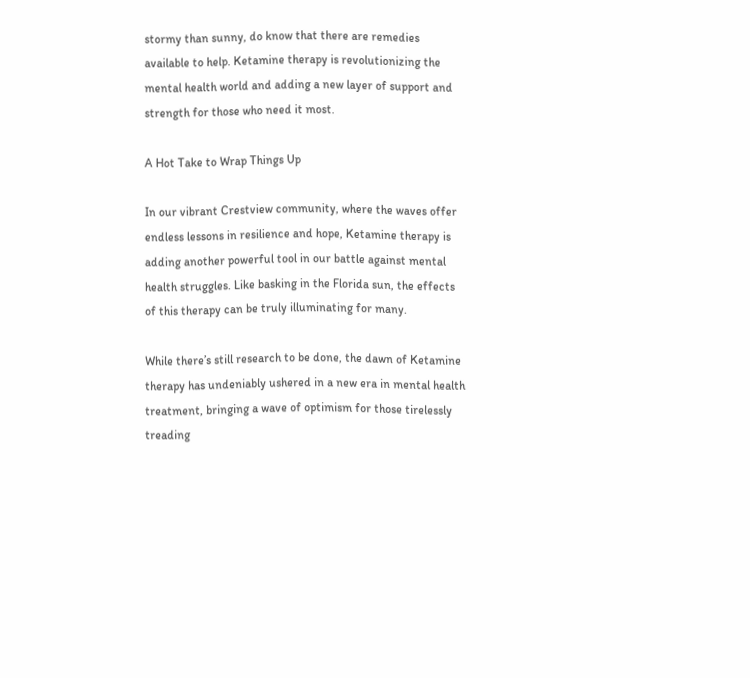stormy than sunny, do know that there are remedies available to help. Ketamine therapy is revolutionizing the mental health world and adding a new layer of support and strength for those who need it most.

A Hot Take to Wrap Things Up

In our vibrant Crestview community, where the waves offer endless lessons in resilience and hope, Ketamine therapy is adding another powerful tool in our battle against mental health struggles. Like basking in the Florida sun, the effects of this therapy can be truly illuminating for many.

While there’s still research to be done, the dawn of Ketamine therapy has undeniably ushered in a new era in mental health treatment, bringing a wave of optimism for those tirelessly treading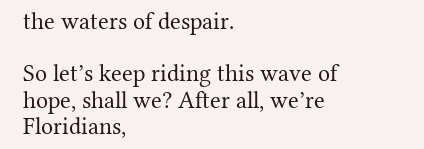the waters of despair.

So let’s keep riding this wave of hope, shall we? After all, we’re Floridians,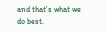and that’s what we do best.